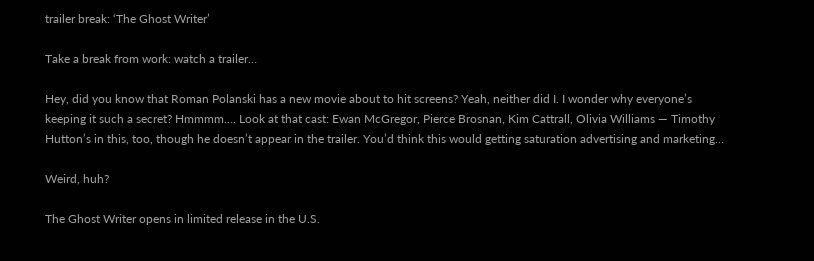trailer break: ‘The Ghost Writer’

Take a break from work: watch a trailer…

Hey, did you know that Roman Polanski has a new movie about to hit screens? Yeah, neither did I. I wonder why everyone’s keeping it such a secret? Hmmmm…. Look at that cast: Ewan McGregor, Pierce Brosnan, Kim Cattrall, Olivia Williams — Timothy Hutton’s in this, too, though he doesn’t appear in the trailer. You’d think this would getting saturation advertising and marketing…

Weird, huh?

The Ghost Writer opens in limited release in the U.S.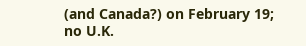(and Canada?) on February 19; no U.K.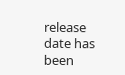release date has been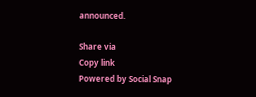announced.

Share via
Copy link
Powered by Social Snap